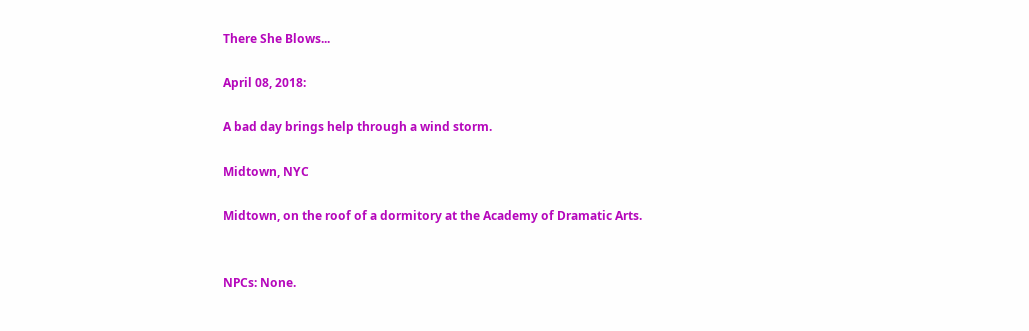There She Blows...

April 08, 2018:

A bad day brings help through a wind storm.

Midtown, NYC

Midtown, on the roof of a dormitory at the Academy of Dramatic Arts.


NPCs: None.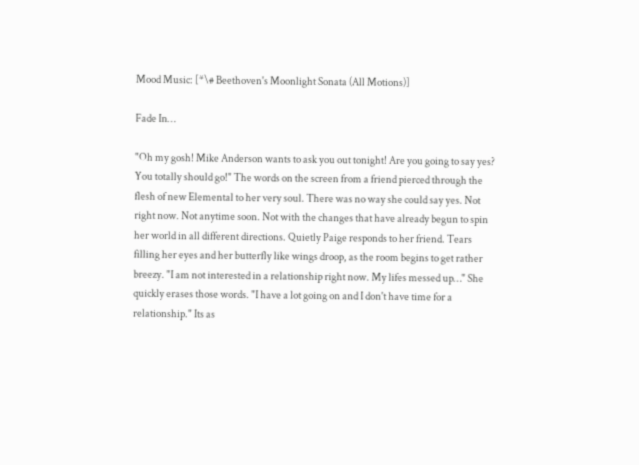Mood Music: [*\# Beethoven's Moonlight Sonata (All Motions)]

Fade In…

"Oh my gosh! Mike Anderson wants to ask you out tonight! Are you going to say yes? You totally should go!" The words on the screen from a friend pierced through the flesh of new Elemental to her very soul. There was no way she could say yes. Not right now. Not anytime soon. Not with the changes that have already begun to spin her world in all different directions. Quietly Paige responds to her friend. Tears filling her eyes and her butterfly like wings droop, as the room begins to get rather breezy. "I am not interested in a relationship right now. My lifes messed up…" She quickly erases those words. "I have a lot going on and I don't have time for a relationship." Its as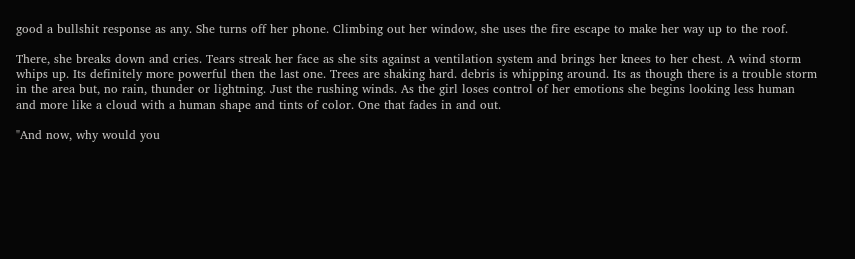good a bullshit response as any. She turns off her phone. Climbing out her window, she uses the fire escape to make her way up to the roof.

There, she breaks down and cries. Tears streak her face as she sits against a ventilation system and brings her knees to her chest. A wind storm whips up. Its definitely more powerful then the last one. Trees are shaking hard. debris is whipping around. Its as though there is a trouble storm in the area but, no rain, thunder or lightning. Just the rushing winds. As the girl loses control of her emotions she begins looking less human and more like a cloud with a human shape and tints of color. One that fades in and out.

"And now, why would you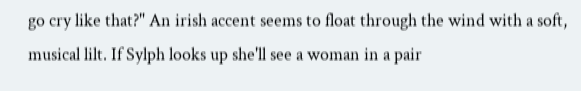go cry like that?" An irish accent seems to float through the wind with a soft, musical lilt. If Sylph looks up she'll see a woman in a pair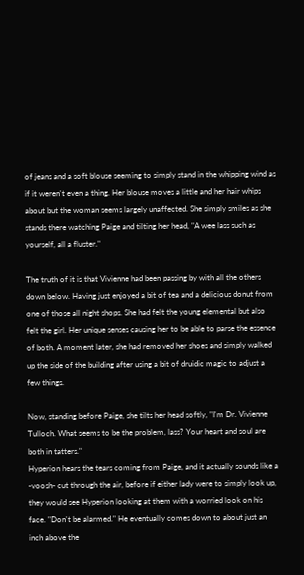of jeans and a soft blouse seeming to simply stand in the whipping wind as if it weren't even a thing. Her blouse moves a little and her hair whips about but the woman seems largely unaffected. She simply smiles as she stands there watching Paige and tilting her head, "A wee lass such as yourself, all a fluster."

The truth of it is that Vivienne had been passing by with all the others down below. Having just enjoyed a bit of tea and a delicious donut from one of those all night shops. She had felt the young elemental but also felt the girl. Her unique senses causing her to be able to parse the essence of both. A moment later, she had removed her shoes and simply walked up the side of the building after using a bit of druidic magic to adjust a few things.

Now, standing before Paige, she tilts her head softly, "I'm Dr. Vivienne Tulloch. What seems to be the problem, lass? Your heart and soul are both in tatters."
Hyperion hears the tears coming from Paige, and it actually sounds like a -voosh- cut through the air, before if either lady were to simply look up, they would see Hyperion looking at them with a worried look on his face. "Don't be alarmed." He eventually comes down to about just an inch above the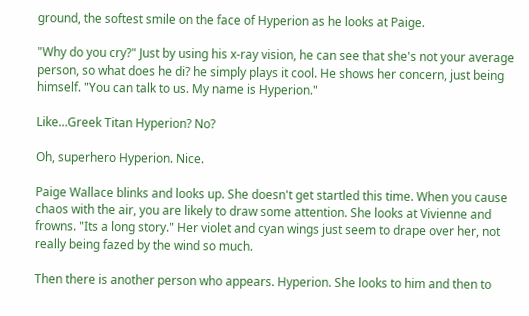ground, the softest smile on the face of Hyperion as he looks at Paige.

"Why do you cry?" Just by using his x-ray vision, he can see that she's not your average person, so what does he di? he simply plays it cool. He shows her concern, just being himself. "You can talk to us. My name is Hyperion."

Like…Greek Titan Hyperion? No?

Oh, superhero Hyperion. Nice.

Paige Wallace blinks and looks up. She doesn't get startled this time. When you cause chaos with the air, you are likely to draw some attention. She looks at Vivienne and frowns. "Its a long story." Her violet and cyan wings just seem to drape over her, not really being fazed by the wind so much.

Then there is another person who appears. Hyperion. She looks to him and then to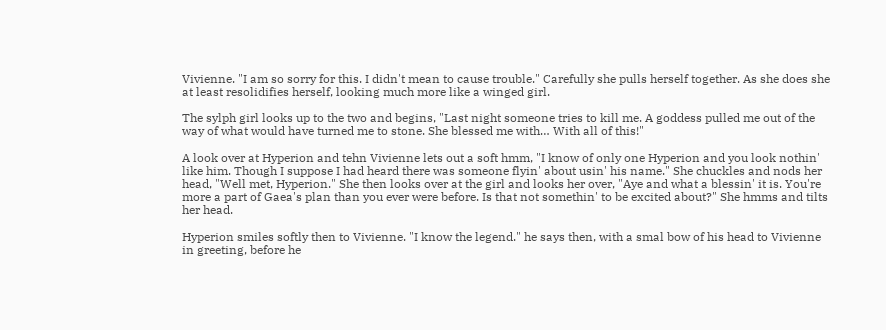Vivienne. "I am so sorry for this. I didn't mean to cause trouble." Carefully she pulls herself together. As she does she at least resolidifies herself, looking much more like a winged girl.

The sylph girl looks up to the two and begins, "Last night someone tries to kill me. A goddess pulled me out of the way of what would have turned me to stone. She blessed me with… With all of this!"

A look over at Hyperion and tehn Vivienne lets out a soft hmm, "I know of only one Hyperion and you look nothin' like him. Though I suppose I had heard there was someone flyin' about usin' his name." She chuckles and nods her head, "Well met, Hyperion." She then looks over at the girl and looks her over, "Aye and what a blessin' it is. You're more a part of Gaea's plan than you ever were before. Is that not somethin' to be excited about?" She hmms and tilts her head.

Hyperion smiles softly then to Vivienne. "I know the legend." he says then, with a smal bow of his head to Vivienne in greeting, before he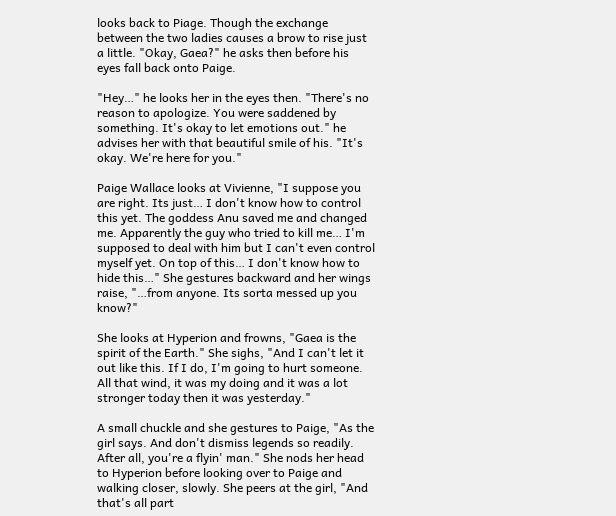looks back to Piage. Though the exchange between the two ladies causes a brow to rise just a little. "Okay, Gaea?" he asks then before his eyes fall back onto Paige.

"Hey…" he looks her in the eyes then. "There's no reason to apologize. You were saddened by something. It's okay to let emotions out." he advises her with that beautiful smile of his. "It's okay. We're here for you."

Paige Wallace looks at Vivienne, "I suppose you are right. Its just… I don't know how to control this yet. The goddess Anu saved me and changed me. Apparently the guy who tried to kill me… I'm supposed to deal with him but I can't even control myself yet. On top of this… I don't know how to hide this…" She gestures backward and her wings raise, "…from anyone. Its sorta messed up you know?"

She looks at Hyperion and frowns, "Gaea is the spirit of the Earth." She sighs, "And I can't let it out like this. If I do, I'm going to hurt someone. All that wind, it was my doing and it was a lot stronger today then it was yesterday."

A small chuckle and she gestures to Paige, "As the girl says. And don't dismiss legends so readily. After all, you're a flyin' man." She nods her head to Hyperion before looking over to Paige and walking closer, slowly. She peers at the girl, "And that's all part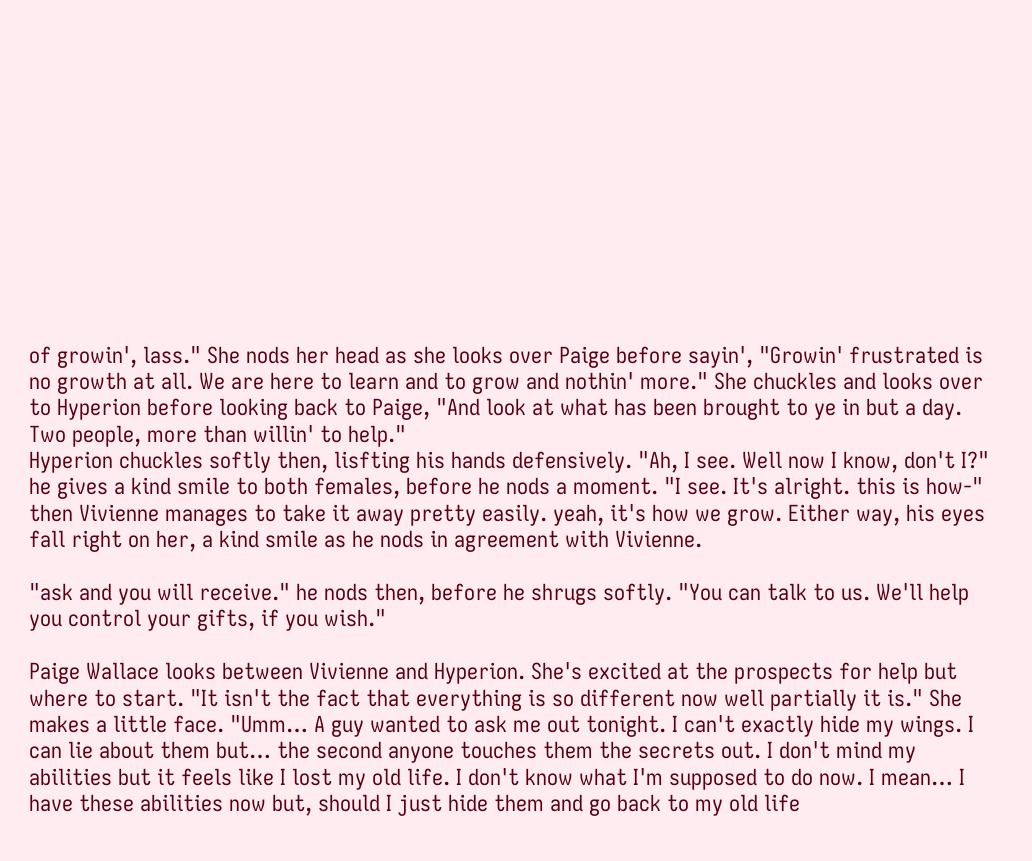of growin', lass." She nods her head as she looks over Paige before sayin', "Growin' frustrated is no growth at all. We are here to learn and to grow and nothin' more." She chuckles and looks over to Hyperion before looking back to Paige, "And look at what has been brought to ye in but a day. Two people, more than willin' to help."
Hyperion chuckles softly then, lisfting his hands defensively. "Ah, I see. Well now I know, don't I?" he gives a kind smile to both females, before he nods a moment. "I see. It's alright. this is how-" then Vivienne manages to take it away pretty easily. yeah, it's how we grow. Either way, his eyes fall right on her, a kind smile as he nods in agreement with Vivienne.

"ask and you will receive." he nods then, before he shrugs softly. "You can talk to us. We'll help you control your gifts, if you wish."

Paige Wallace looks between Vivienne and Hyperion. She's excited at the prospects for help but where to start. "It isn't the fact that everything is so different now well partially it is." She makes a little face. "Umm… A guy wanted to ask me out tonight. I can't exactly hide my wings. I can lie about them but… the second anyone touches them the secrets out. I don't mind my abilities but it feels like I lost my old life. I don't know what I'm supposed to do now. I mean… I have these abilities now but, should I just hide them and go back to my old life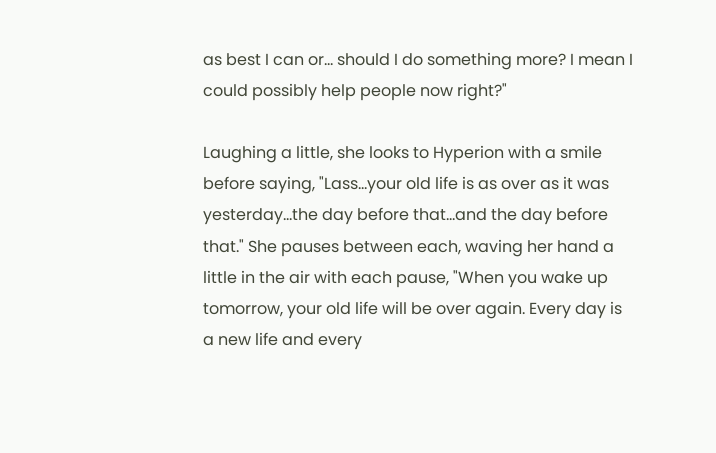as best I can or… should I do something more? I mean I could possibly help people now right?"

Laughing a little, she looks to Hyperion with a smile before saying, "Lass…your old life is as over as it was yesterday…the day before that…and the day before that." She pauses between each, waving her hand a little in the air with each pause, "When you wake up tomorrow, your old life will be over again. Every day is a new life and every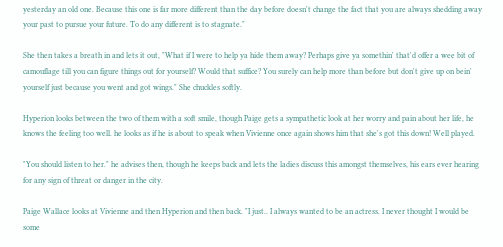yesterday an old one. Because this one is far more different than the day before doesn't change the fact that you are always shedding away your past to pursue your future. To do any different is to stagnate."

She then takes a breath in and lets it out, "What if I were to help ya hide them away? Perhaps give ya somethin' that'd offer a wee bit of camouflage till you can figure things out for yourself? Would that suffice? You surely can help more than before but don't give up on bein' yourself just because you went and got wings." She chuckles softly.

Hyperion looks between the two of them with a soft smile, though Paige gets a sympathetic look at her worry and pain about her life, he knows the feeling too well. he looks as if he is about to speak when Vivienne once again shows him that she's got this down! Well played.

"You should listen to her." he advises then, though he keeps back and lets the ladies discuss this amongst themselves, his ears ever hearing for any sign of threat or danger in the city.

Paige Wallace looks at Vivienne and then Hyperion and then back. "I just.. I always wanted to be an actress. I never thought I would be some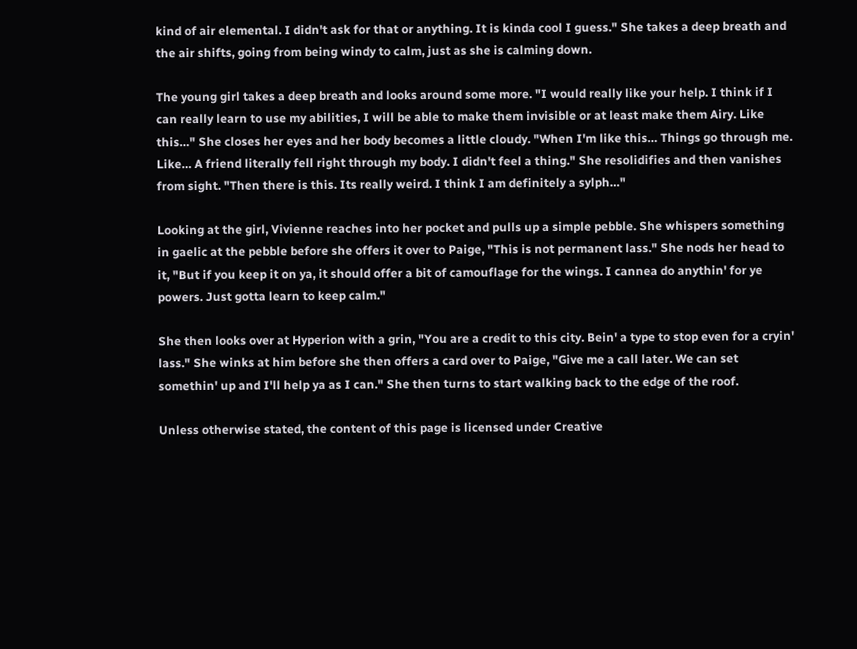kind of air elemental. I didn't ask for that or anything. It is kinda cool I guess." She takes a deep breath and the air shifts, going from being windy to calm, just as she is calming down.

The young girl takes a deep breath and looks around some more. "I would really like your help. I think if I can really learn to use my abilities, I will be able to make them invisible or at least make them Airy. Like this…" She closes her eyes and her body becomes a little cloudy. "When I'm like this… Things go through me. Like… A friend literally fell right through my body. I didn't feel a thing." She resolidifies and then vanishes from sight. "Then there is this. Its really weird. I think I am definitely a sylph…"

Looking at the girl, Vivienne reaches into her pocket and pulls up a simple pebble. She whispers something in gaelic at the pebble before she offers it over to Paige, "This is not permanent lass." She nods her head to it, "But if you keep it on ya, it should offer a bit of camouflage for the wings. I cannea do anythin' for ye powers. Just gotta learn to keep calm."

She then looks over at Hyperion with a grin, "You are a credit to this city. Bein' a type to stop even for a cryin' lass." She winks at him before she then offers a card over to Paige, "Give me a call later. We can set somethin' up and I'll help ya as I can." She then turns to start walking back to the edge of the roof.

Unless otherwise stated, the content of this page is licensed under Creative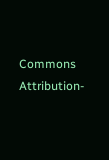Commons Attribution-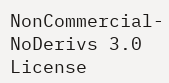NonCommercial-NoDerivs 3.0 License